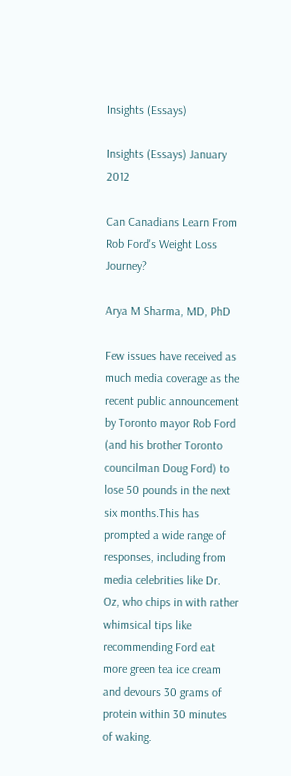Insights (Essays)

Insights (Essays) January 2012

Can Canadians Learn From Rob Ford's Weight Loss Journey?

Arya M Sharma, MD, PhD

Few issues have received as much media coverage as the recent public announcement by Toronto mayor Rob Ford (and his brother Toronto councilman Doug Ford) to lose 50 pounds in the next six months.This has prompted a wide range of responses, including from media celebrities like Dr. Oz, who chips in with rather whimsical tips like recommending Ford eat more green tea ice cream and devours 30 grams of protein within 30 minutes of waking.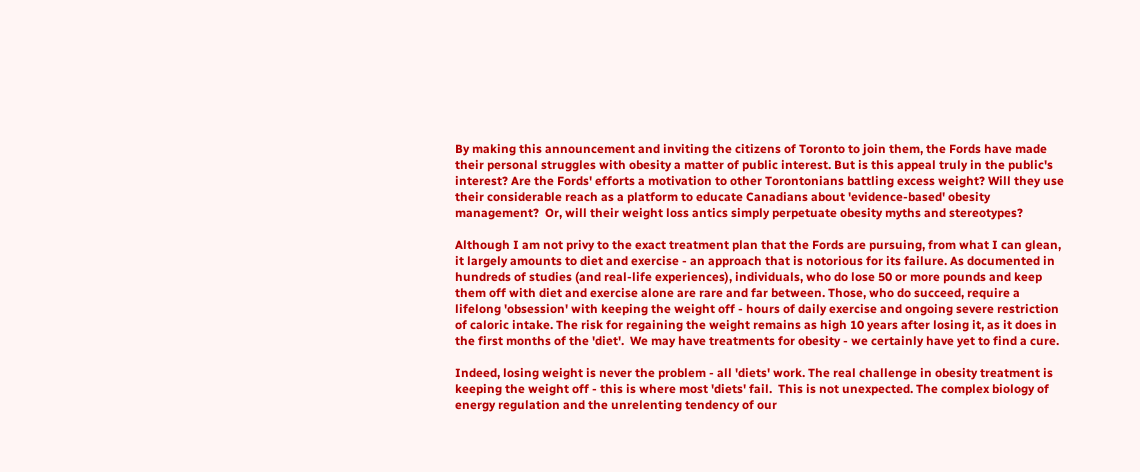By making this announcement and inviting the citizens of Toronto to join them, the Fords have made their personal struggles with obesity a matter of public interest. But is this appeal truly in the public's interest? Are the Fords' efforts a motivation to other Torontonians battling excess weight? Will they use their considerable reach as a platform to educate Canadians about 'evidence-based' obesity management?  Or, will their weight loss antics simply perpetuate obesity myths and stereotypes?

Although I am not privy to the exact treatment plan that the Fords are pursuing, from what I can glean, it largely amounts to diet and exercise - an approach that is notorious for its failure. As documented in hundreds of studies (and real-life experiences), individuals, who do lose 50 or more pounds and keep them off with diet and exercise alone are rare and far between. Those, who do succeed, require a lifelong 'obsession' with keeping the weight off - hours of daily exercise and ongoing severe restriction of caloric intake. The risk for regaining the weight remains as high 10 years after losing it, as it does in the first months of the 'diet'.  We may have treatments for obesity - we certainly have yet to find a cure.

Indeed, losing weight is never the problem - all 'diets' work. The real challenge in obesity treatment is keeping the weight off - this is where most 'diets' fail.  This is not unexpected. The complex biology of energy regulation and the unrelenting tendency of our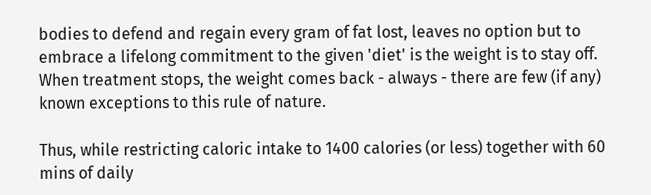bodies to defend and regain every gram of fat lost, leaves no option but to embrace a lifelong commitment to the given 'diet' is the weight is to stay off. When treatment stops, the weight comes back - always - there are few (if any) known exceptions to this rule of nature.

Thus, while restricting caloric intake to 1400 calories (or less) together with 60 mins of daily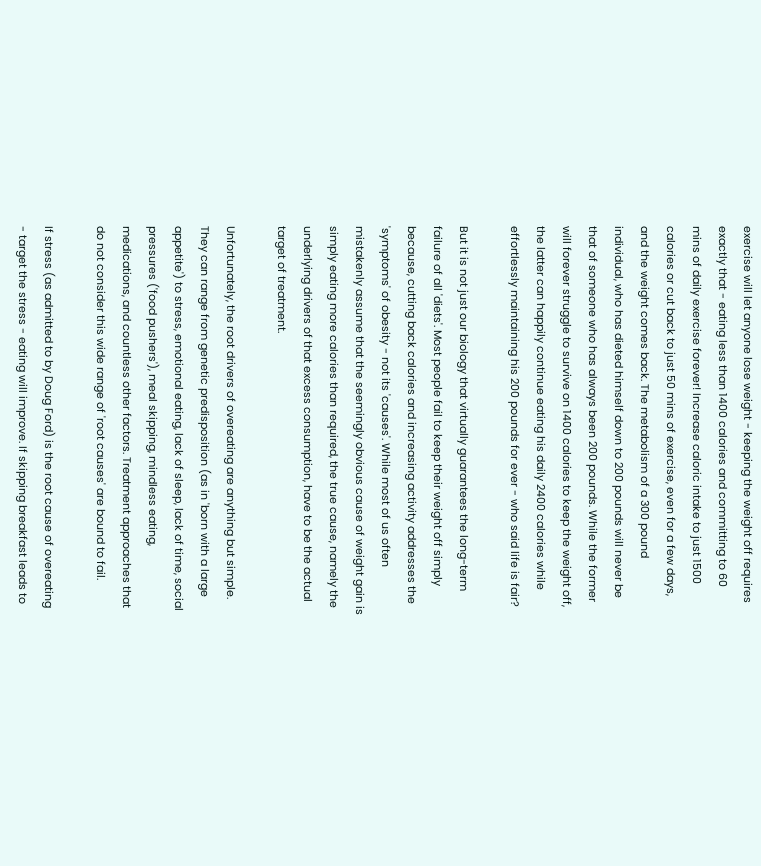exercise will let anyone lose weight - keeping the weight off requires exactly that - eating less than 1400 calories and committing to 60 mins of daily exercise forever! Increase caloric intake to just 1500 calories or cut back to just 50 mins of exercise, even for a few days, and the weight comes back. The metabolism of a 300 pound individual, who has dieted himself down to 200 pounds will never be that of someone who has always been 200 pounds. While the former will forever struggle to survive on 1400 calories to keep the weight off, the latter can happily continue eating his daily 2400 calories while effortlessly maintaining his 200 pounds for ever - who said life is fair?

But it is not just our biology that virtually guarantees the long-term failure of all 'diets'. Most people fail to keep their weight off simply because, cutting back calories and increasing activity addresses the 'symptoms' of obesity - not its 'causes'. While most of us often mistakenly assume that the seemingly obvious cause of weight gain is simply eating more calories than required, the true cause, namely the underlying drivers of that excess consumption, have to be the actual target of treatment.

Unfortunately, the root drivers of overeating are anything but simple. They can range from genetic predisposition (as in 'born with a large appetite') to stress, emotional eating, lack of sleep, lack of time, social pressures ('food pushers'), meal skipping, mindless eating, medications, and countless other factors. Treatment approaches that do not consider this wide range of 'root causes' are bound to fail.

If stress (as admitted to by Doug Ford) is the root cause of overeating - target the stress - eating will improve. If skipping breakfast leads to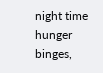night time hunger binges,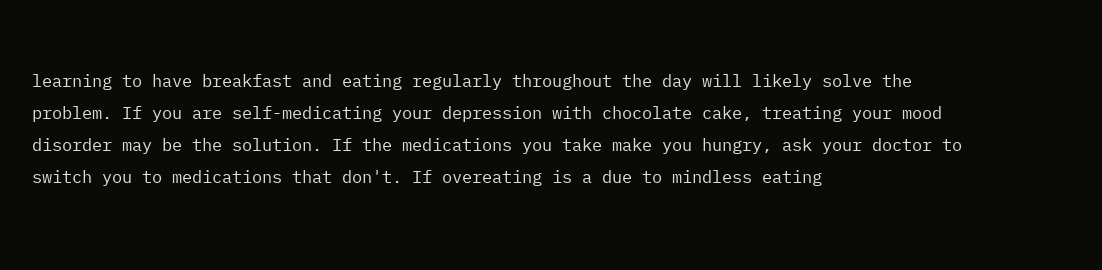learning to have breakfast and eating regularly throughout the day will likely solve the problem. If you are self-medicating your depression with chocolate cake, treating your mood disorder may be the solution. If the medications you take make you hungry, ask your doctor to switch you to medications that don't. If overeating is a due to mindless eating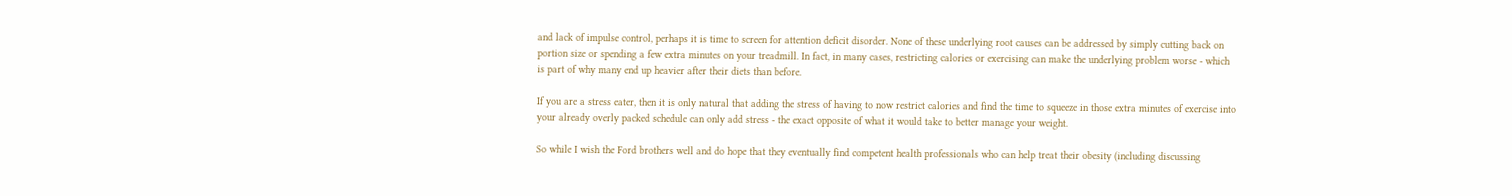and lack of impulse control, perhaps it is time to screen for attention deficit disorder. None of these underlying root causes can be addressed by simply cutting back on portion size or spending a few extra minutes on your treadmill. In fact, in many cases, restricting calories or exercising can make the underlying problem worse - which is part of why many end up heavier after their diets than before.

If you are a stress eater, then it is only natural that adding the stress of having to now restrict calories and find the time to squeeze in those extra minutes of exercise into your already overly packed schedule can only add stress - the exact opposite of what it would take to better manage your weight.

So while I wish the Ford brothers well and do hope that they eventually find competent health professionals who can help treat their obesity (including discussing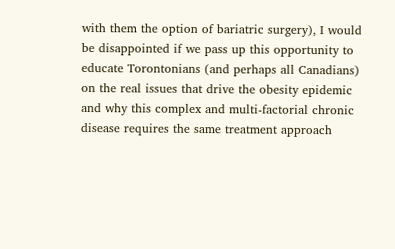with them the option of bariatric surgery), I would be disappointed if we pass up this opportunity to educate Torontonians (and perhaps all Canadians) on the real issues that drive the obesity epidemic and why this complex and multi-factorial chronic disease requires the same treatment approach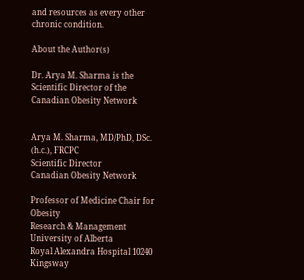and resources as every other chronic condition.

About the Author(s)

Dr. Arya M. Sharma is the Scientific Director of the Canadian Obesity Network


Arya M. Sharma, MD/PhD, DSc. (h.c.), FRCPC
Scientific Director
Canadian Obesity Network

Professor of Medicine Chair for Obesity
Research & Management University of Alberta
Royal Alexandra Hospital 10240 Kingsway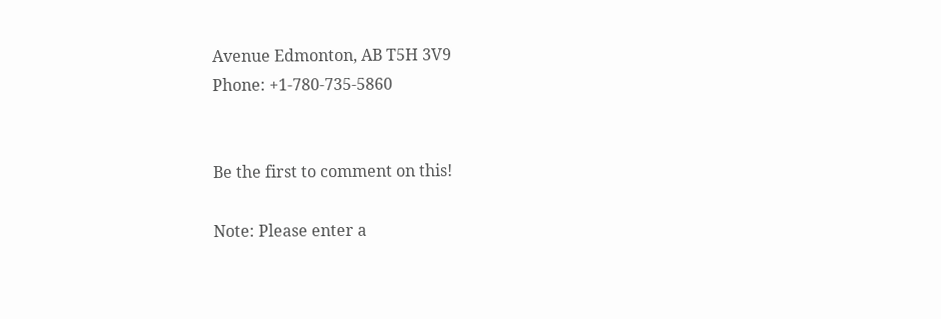Avenue Edmonton, AB T5H 3V9
Phone: +1-780-735-5860


Be the first to comment on this!

Note: Please enter a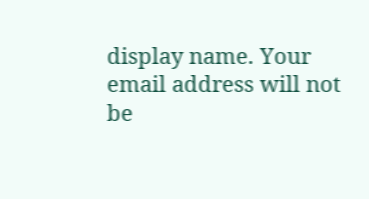display name. Your email address will not be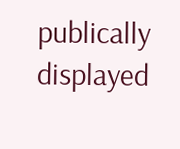publically displayed